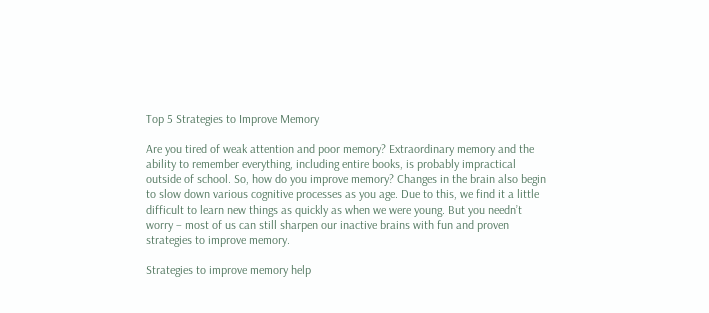Top 5 Strategies to Improve Memory

Are you tired of weak attention and poor memory? Extraordinary memory and the ability to remember everything, including entire books, is probably impractical outside of school. So, how do you improve memory? Changes in the brain also begin to slow down various cognitive processes as you age. Due to this, we find it a little difficult to learn new things as quickly as when we were young. But you needn’t worry – most of us can still sharpen our inactive brains with fun and proven strategies to improve memory.

Strategies to improve memory help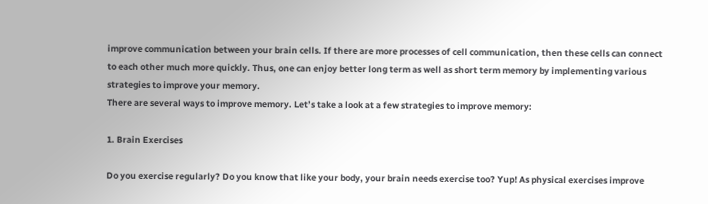improve communication between your brain cells. If there are more processes of cell communication, then these cells can connect to each other much more quickly. Thus, one can enjoy better long term as well as short term memory by implementing various strategies to improve your memory.
There are several ways to improve memory. Let’s take a look at a few strategies to improve memory:

1. Brain Exercises

Do you exercise regularly? Do you know that like your body, your brain needs exercise too? Yup! As physical exercises improve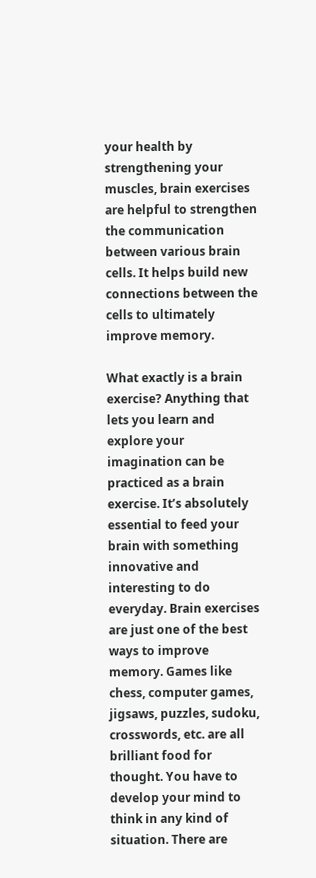your health by strengthening your muscles, brain exercises are helpful to strengthen the communication between various brain cells. It helps build new connections between the cells to ultimately improve memory.

What exactly is a brain exercise? Anything that lets you learn and explore your imagination can be practiced as a brain exercise. It’s absolutely essential to feed your brain with something innovative and interesting to do everyday. Brain exercises are just one of the best ways to improve memory. Games like chess, computer games, jigsaws, puzzles, sudoku, crosswords, etc. are all brilliant food for thought. You have to develop your mind to think in any kind of situation. There are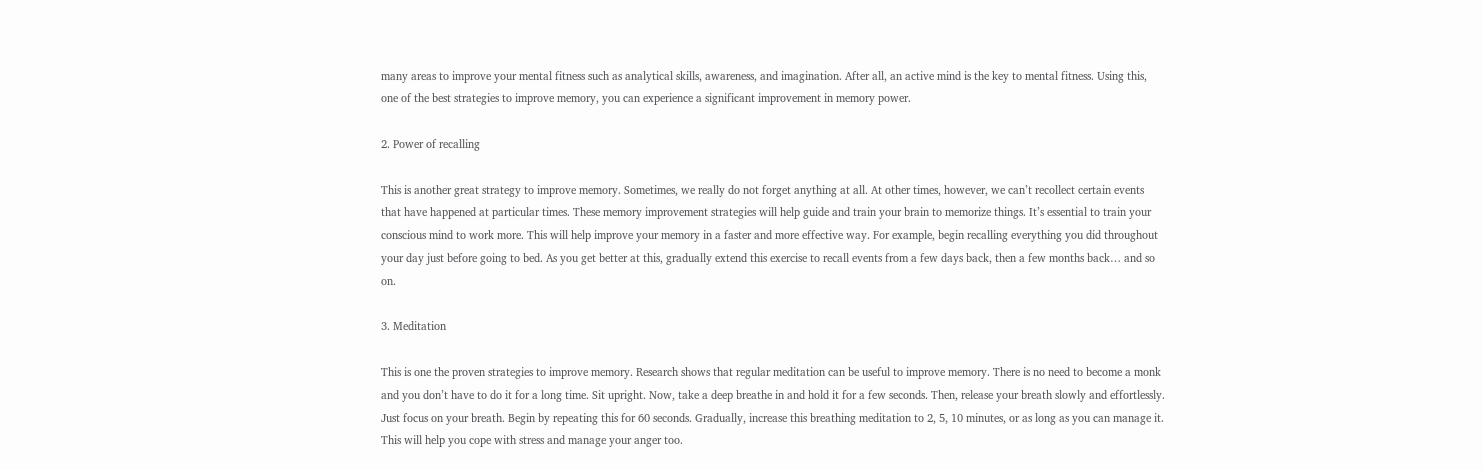many areas to improve your mental fitness such as analytical skills, awareness, and imagination. After all, an active mind is the key to mental fitness. Using this, one of the best strategies to improve memory, you can experience a significant improvement in memory power.

2. Power of recalling

This is another great strategy to improve memory. Sometimes, we really do not forget anything at all. At other times, however, we can’t recollect certain events that have happened at particular times. These memory improvement strategies will help guide and train your brain to memorize things. It’s essential to train your conscious mind to work more. This will help improve your memory in a faster and more effective way. For example, begin recalling everything you did throughout your day just before going to bed. As you get better at this, gradually extend this exercise to recall events from a few days back, then a few months back… and so on.

3. Meditation

This is one the proven strategies to improve memory. Research shows that regular meditation can be useful to improve memory. There is no need to become a monk and you don’t have to do it for a long time. Sit upright. Now, take a deep breathe in and hold it for a few seconds. Then, release your breath slowly and effortlessly. Just focus on your breath. Begin by repeating this for 60 seconds. Gradually, increase this breathing meditation to 2, 5, 10 minutes, or as long as you can manage it. This will help you cope with stress and manage your anger too.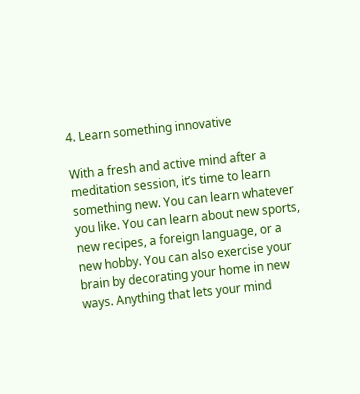4. Learn something innovative

With a fresh and active mind after a meditation session, it’s time to learn something new. You can learn whatever you like. You can learn about new sports, new recipes, a foreign language, or a new hobby. You can also exercise your brain by decorating your home in new ways. Anything that lets your mind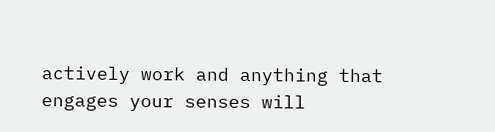actively work and anything that engages your senses will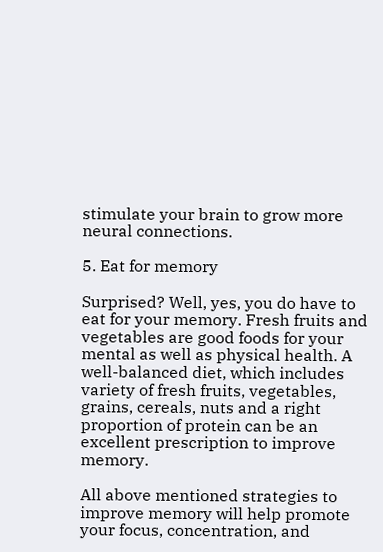stimulate your brain to grow more neural connections.

5. Eat for memory

Surprised? Well, yes, you do have to eat for your memory. Fresh fruits and vegetables are good foods for your mental as well as physical health. A well-balanced diet, which includes variety of fresh fruits, vegetables, grains, cereals, nuts and a right proportion of protein can be an excellent prescription to improve memory.

All above mentioned strategies to improve memory will help promote your focus, concentration, and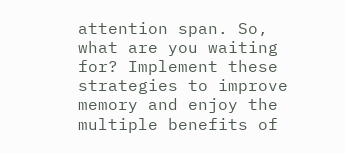attention span. So, what are you waiting for? Implement these strategies to improve memory and enjoy the multiple benefits of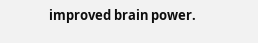improved brain power.